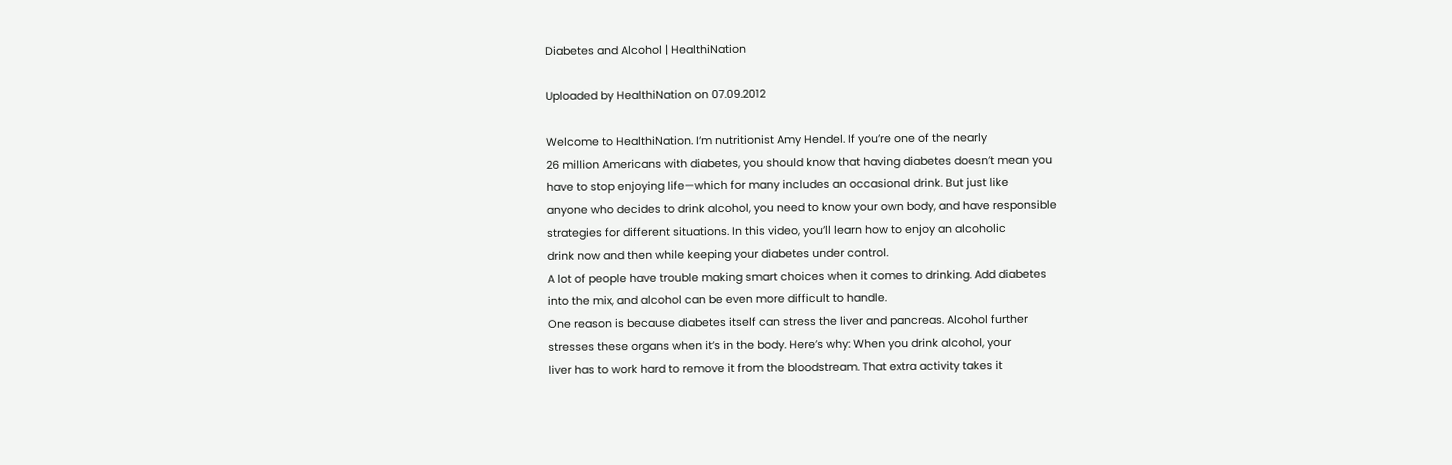Diabetes and Alcohol | HealthiNation

Uploaded by HealthiNation on 07.09.2012

Welcome to HealthiNation. I’m nutritionist Amy Hendel. If you’re one of the nearly
26 million Americans with diabetes, you should know that having diabetes doesn’t mean you
have to stop enjoying life—which for many includes an occasional drink. But just like
anyone who decides to drink alcohol, you need to know your own body, and have responsible
strategies for different situations. In this video, you’ll learn how to enjoy an alcoholic
drink now and then while keeping your diabetes under control.
A lot of people have trouble making smart choices when it comes to drinking. Add diabetes
into the mix, and alcohol can be even more difficult to handle.
One reason is because diabetes itself can stress the liver and pancreas. Alcohol further
stresses these organs when it’s in the body. Here’s why: When you drink alcohol, your
liver has to work hard to remove it from the bloodstream. That extra activity takes it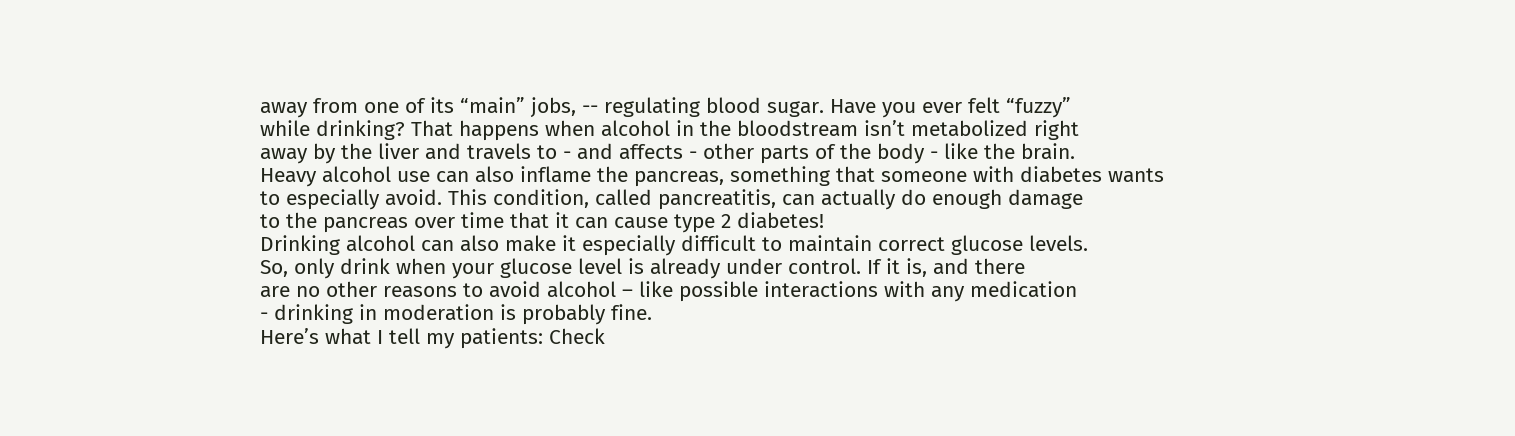away from one of its “main” jobs, -- regulating blood sugar. Have you ever felt “fuzzy”
while drinking? That happens when alcohol in the bloodstream isn’t metabolized right
away by the liver and travels to - and affects - other parts of the body - like the brain.
Heavy alcohol use can also inflame the pancreas, something that someone with diabetes wants
to especially avoid. This condition, called pancreatitis, can actually do enough damage
to the pancreas over time that it can cause type 2 diabetes!
Drinking alcohol can also make it especially difficult to maintain correct glucose levels.
So, only drink when your glucose level is already under control. If it is, and there
are no other reasons to avoid alcohol – like possible interactions with any medication
- drinking in moderation is probably fine.
Here’s what I tell my patients: Check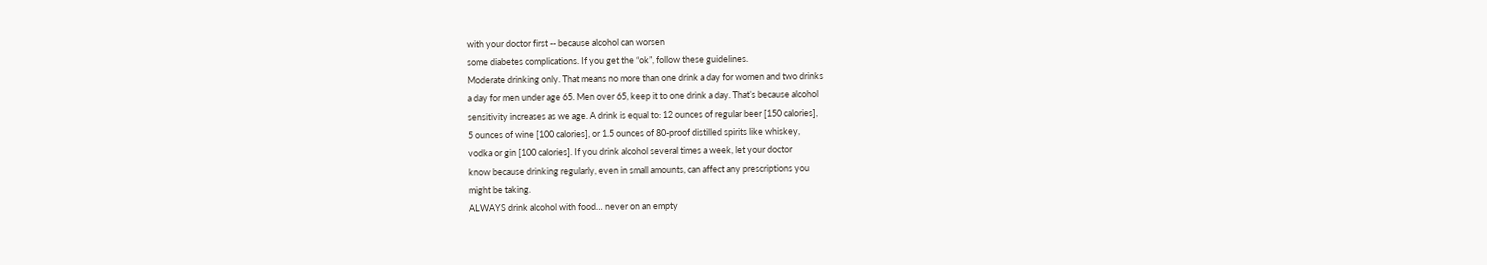with your doctor first -- because alcohol can worsen
some diabetes complications. If you get the “ok”, follow these guidelines.
Moderate drinking only. That means no more than one drink a day for women and two drinks
a day for men under age 65. Men over 65, keep it to one drink a day. That’s because alcohol
sensitivity increases as we age. A drink is equal to: 12 ounces of regular beer [150 calories],
5 ounces of wine [100 calories], or 1.5 ounces of 80-proof distilled spirits like whiskey,
vodka or gin [100 calories]. If you drink alcohol several times a week, let your doctor
know because drinking regularly, even in small amounts, can affect any prescriptions you
might be taking.
ALWAYS drink alcohol with food… never on an empty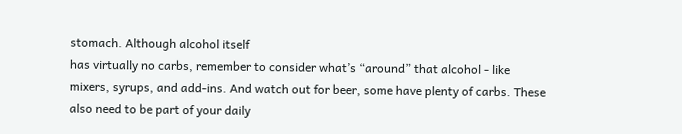stomach. Although alcohol itself
has virtually no carbs, remember to consider what’s “around” that alcohol - like
mixers, syrups, and add-ins. And watch out for beer, some have plenty of carbs. These
also need to be part of your daily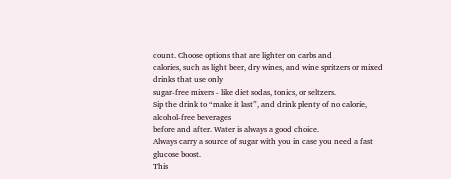count. Choose options that are lighter on carbs and
calories, such as light beer, dry wines, and wine spritzers or mixed drinks that use only
sugar-free mixers - like diet sodas, tonics, or seltzers.
Sip the drink to “make it last”, and drink plenty of no calorie, alcohol-free beverages
before and after. Water is always a good choice.
Always carry a source of sugar with you in case you need a fast glucose boost.
This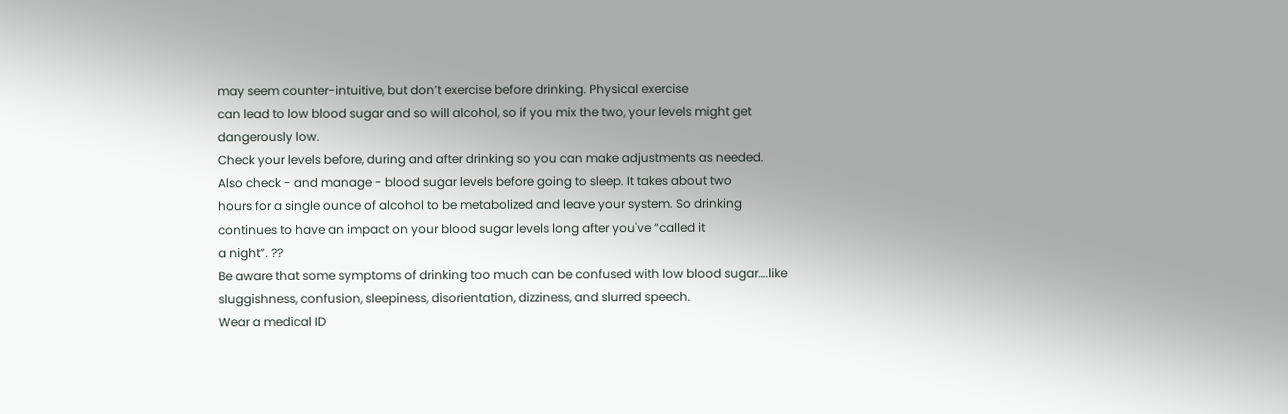may seem counter-intuitive, but don’t exercise before drinking. Physical exercise
can lead to low blood sugar and so will alcohol, so if you mix the two, your levels might get
dangerously low.
Check your levels before, during and after drinking so you can make adjustments as needed.
Also check - and manage - blood sugar levels before going to sleep. It takes about two
hours for a single ounce of alcohol to be metabolized and leave your system. So drinking
continues to have an impact on your blood sugar levels long after you've “called it
a night”. ??
Be aware that some symptoms of drinking too much can be confused with low blood sugar….like
sluggishness, confusion, sleepiness, disorientation, dizziness, and slurred speech.
Wear a medical ID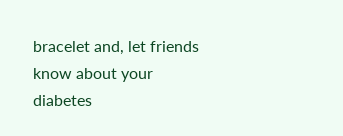bracelet and, let friends know about your diabetes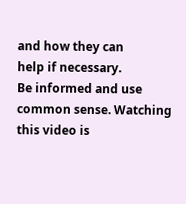and how they can
help if necessary.
Be informed and use common sense. Watching this video is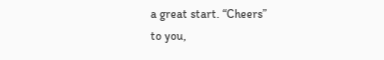a great start. “Cheers”
to you,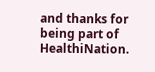and thanks for being part of HealthiNation.